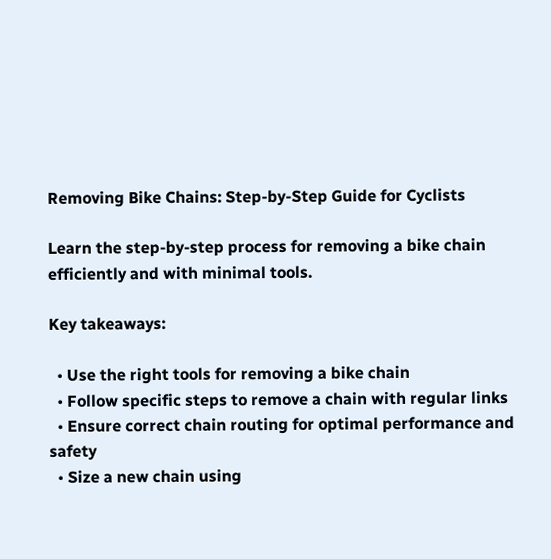Removing Bike Chains: Step-by-Step Guide for Cyclists

Learn the step-by-step process for removing a bike chain efficiently and with minimal tools.

Key takeaways:

  • Use the right tools for removing a bike chain
  • Follow specific steps to remove a chain with regular links
  • Ensure correct chain routing for optimal performance and safety
  • Size a new chain using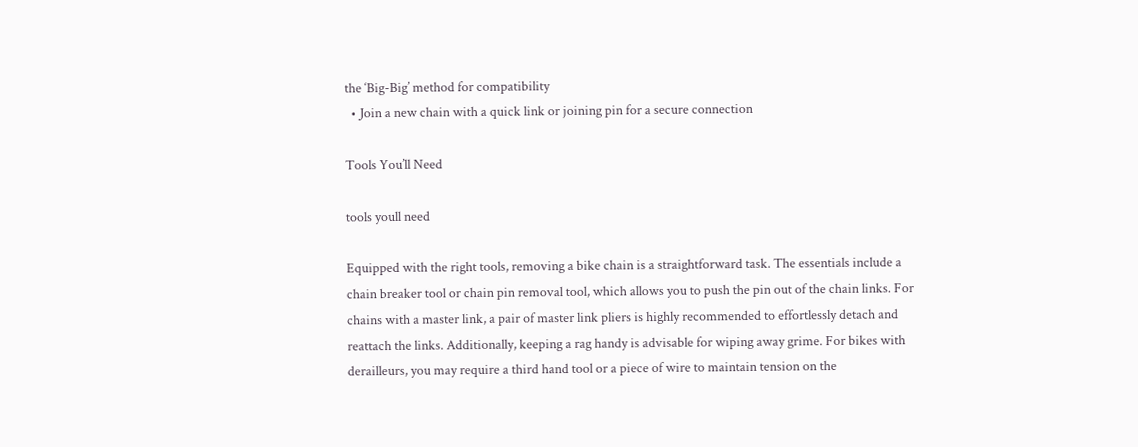the ‘Big-Big’ method for compatibility
  • Join a new chain with a quick link or joining pin for a secure connection

Tools You’ll Need

tools youll need

Equipped with the right tools, removing a bike chain is a straightforward task. The essentials include a chain breaker tool or chain pin removal tool, which allows you to push the pin out of the chain links. For chains with a master link, a pair of master link pliers is highly recommended to effortlessly detach and reattach the links. Additionally, keeping a rag handy is advisable for wiping away grime. For bikes with derailleurs, you may require a third hand tool or a piece of wire to maintain tension on the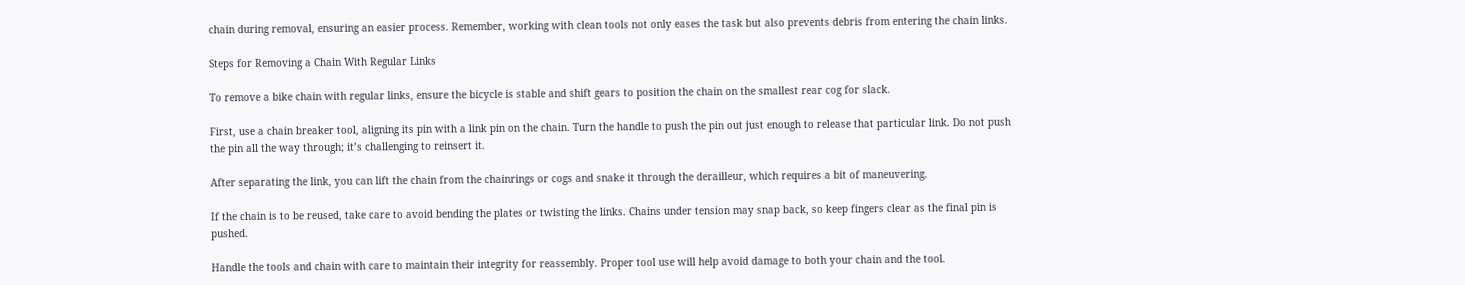chain during removal, ensuring an easier process. Remember, working with clean tools not only eases the task but also prevents debris from entering the chain links.

Steps for Removing a Chain With Regular Links

To remove a bike chain with regular links, ensure the bicycle is stable and shift gears to position the chain on the smallest rear cog for slack.

First, use a chain breaker tool, aligning its pin with a link pin on the chain. Turn the handle to push the pin out just enough to release that particular link. Do not push the pin all the way through; it’s challenging to reinsert it.

After separating the link, you can lift the chain from the chainrings or cogs and snake it through the derailleur, which requires a bit of maneuvering.

If the chain is to be reused, take care to avoid bending the plates or twisting the links. Chains under tension may snap back, so keep fingers clear as the final pin is pushed.

Handle the tools and chain with care to maintain their integrity for reassembly. Proper tool use will help avoid damage to both your chain and the tool.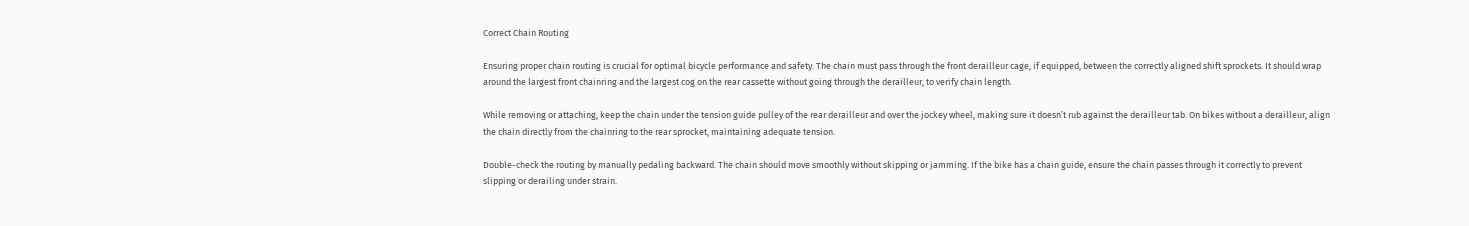Correct Chain Routing

Ensuring proper chain routing is crucial for optimal bicycle performance and safety. The chain must pass through the front derailleur cage, if equipped, between the correctly aligned shift sprockets. It should wrap around the largest front chainring and the largest cog on the rear cassette without going through the derailleur, to verify chain length.

While removing or attaching, keep the chain under the tension guide pulley of the rear derailleur and over the jockey wheel, making sure it doesn’t rub against the derailleur tab. On bikes without a derailleur, align the chain directly from the chainring to the rear sprocket, maintaining adequate tension.

Double-check the routing by manually pedaling backward. The chain should move smoothly without skipping or jamming. If the bike has a chain guide, ensure the chain passes through it correctly to prevent slipping or derailing under strain.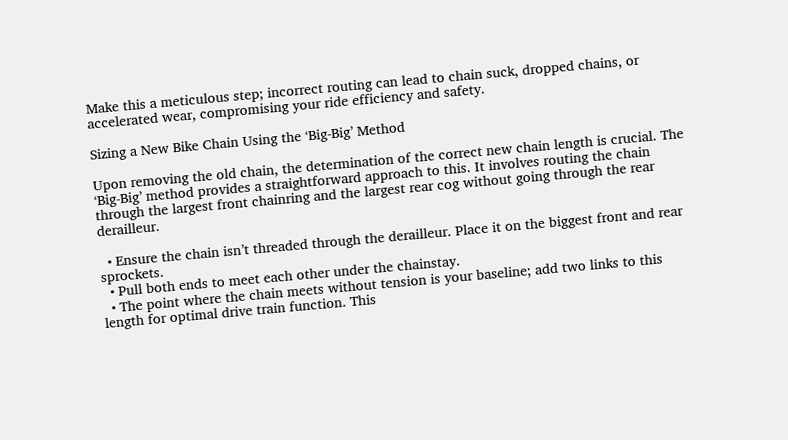Make this a meticulous step; incorrect routing can lead to chain suck, dropped chains, or accelerated wear, compromising your ride efficiency and safety.

Sizing a New Bike Chain Using the ‘Big-Big’ Method

Upon removing the old chain, the determination of the correct new chain length is crucial. The ‘Big-Big’ method provides a straightforward approach to this. It involves routing the chain through the largest front chainring and the largest rear cog without going through the rear derailleur.

  • Ensure the chain isn’t threaded through the derailleur. Place it on the biggest front and rear sprockets.
  • Pull both ends to meet each other under the chainstay.
  • The point where the chain meets without tension is your baseline; add two links to this length for optimal drive train function. This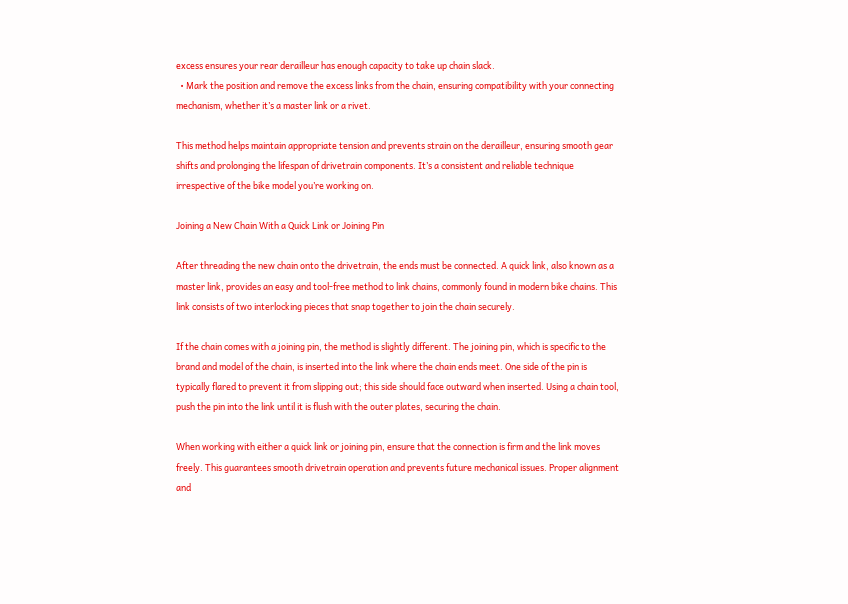excess ensures your rear derailleur has enough capacity to take up chain slack.
  • Mark the position and remove the excess links from the chain, ensuring compatibility with your connecting mechanism, whether it’s a master link or a rivet.

This method helps maintain appropriate tension and prevents strain on the derailleur, ensuring smooth gear shifts and prolonging the lifespan of drivetrain components. It’s a consistent and reliable technique irrespective of the bike model you’re working on.

Joining a New Chain With a Quick Link or Joining Pin

After threading the new chain onto the drivetrain, the ends must be connected. A quick link, also known as a master link, provides an easy and tool-free method to link chains, commonly found in modern bike chains. This link consists of two interlocking pieces that snap together to join the chain securely.

If the chain comes with a joining pin, the method is slightly different. The joining pin, which is specific to the brand and model of the chain, is inserted into the link where the chain ends meet. One side of the pin is typically flared to prevent it from slipping out; this side should face outward when inserted. Using a chain tool, push the pin into the link until it is flush with the outer plates, securing the chain.

When working with either a quick link or joining pin, ensure that the connection is firm and the link moves freely. This guarantees smooth drivetrain operation and prevents future mechanical issues. Proper alignment and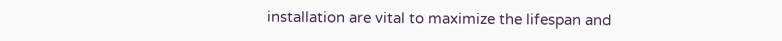installation are vital to maximize the lifespan and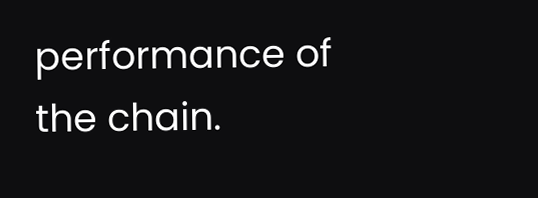performance of the chain.